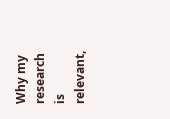Why my research is relevant,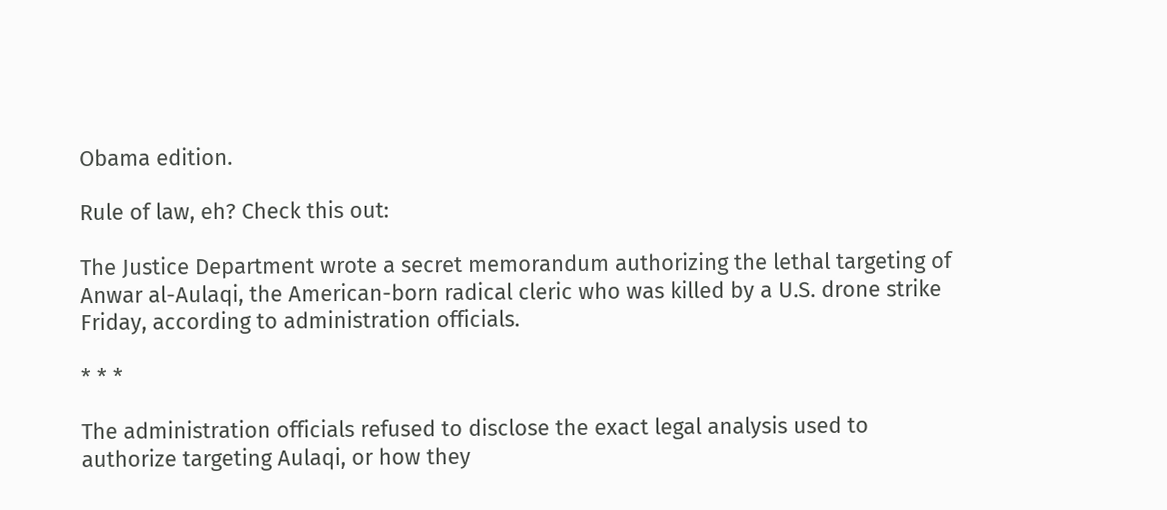Obama edition.

Rule of law, eh? Check this out:

The Justice Department wrote a secret memorandum authorizing the lethal targeting of Anwar al-Aulaqi, the American-born radical cleric who was killed by a U.S. drone strike Friday, according to administration officials.

* * *

The administration officials refused to disclose the exact legal analysis used to authorize targeting Aulaqi, or how they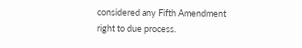considered any Fifth Amendment right to due process.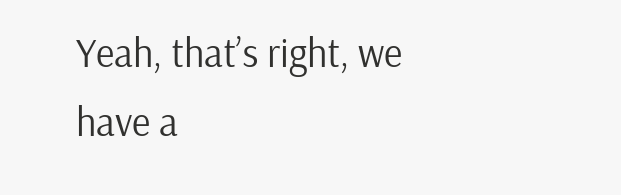Yeah, that’s right, we have a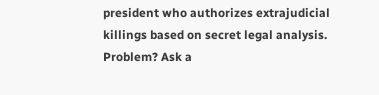president who authorizes extrajudicial killings based on secret legal analysis. Problem? Ask a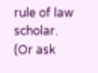rule of law scholar. (Or ask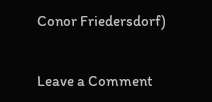Conor Friedersdorf)


Leave a Comment